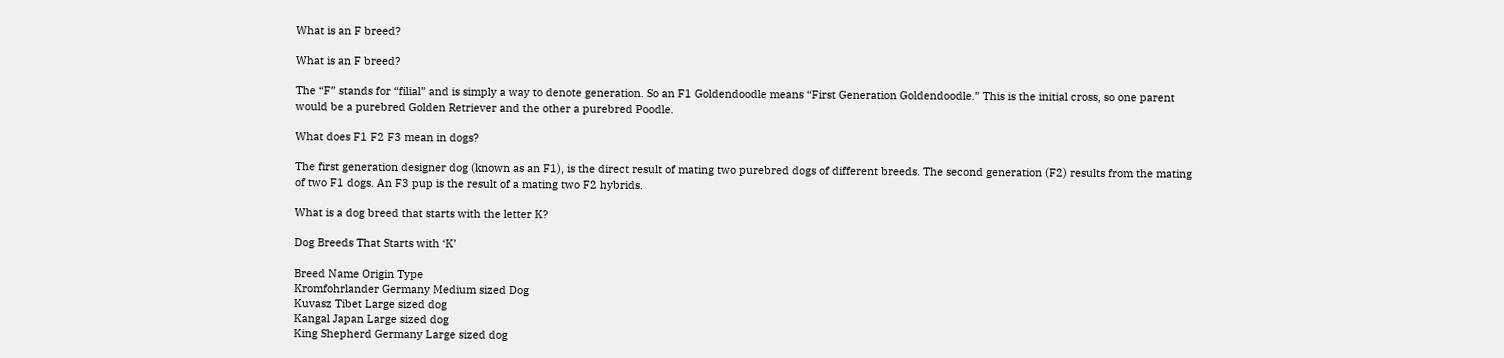What is an F breed?

What is an F breed?

The “F” stands for “filial” and is simply a way to denote generation. So an F1 Goldendoodle means “First Generation Goldendoodle.” This is the initial cross, so one parent would be a purebred Golden Retriever and the other a purebred Poodle.

What does F1 F2 F3 mean in dogs?

The first generation designer dog (known as an F1), is the direct result of mating two purebred dogs of different breeds. The second generation (F2) results from the mating of two F1 dogs. An F3 pup is the result of a mating two F2 hybrids.

What is a dog breed that starts with the letter K?

Dog Breeds That Starts with ‘K’

Breed Name Origin Type
Kromfohrlander Germany Medium sized Dog
Kuvasz Tibet Large sized dog
Kangal Japan Large sized dog
King Shepherd Germany Large sized dog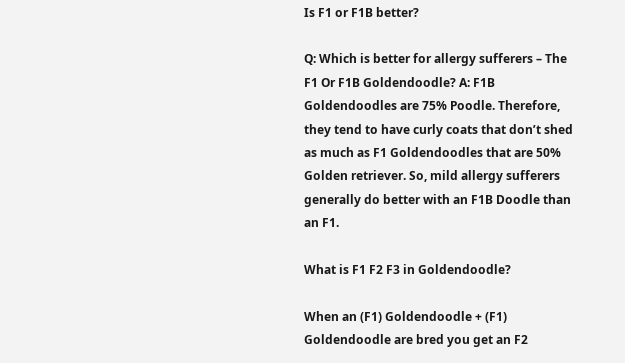Is F1 or F1B better?

Q: Which is better for allergy sufferers – The F1 Or F1B Goldendoodle? A: F1B Goldendoodles are 75% Poodle. Therefore, they tend to have curly coats that don’t shed as much as F1 Goldendoodles that are 50% Golden retriever. So, mild allergy sufferers generally do better with an F1B Doodle than an F1.

What is F1 F2 F3 in Goldendoodle?

When an (F1) Goldendoodle + (F1) Goldendoodle are bred you get an F2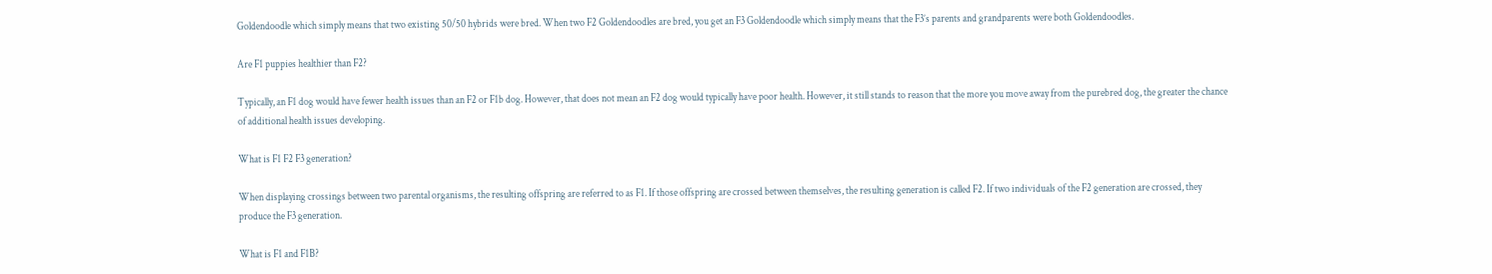Goldendoodle which simply means that two existing 50/50 hybrids were bred. When two F2 Goldendoodles are bred, you get an F3 Goldendoodle which simply means that the F3’s parents and grandparents were both Goldendoodles.

Are F1 puppies healthier than F2?

Typically, an F1 dog would have fewer health issues than an F2 or F1b dog. However, that does not mean an F2 dog would typically have poor health. However, it still stands to reason that the more you move away from the purebred dog, the greater the chance of additional health issues developing.

What is F1 F2 F3 generation?

When displaying crossings between two parental organisms, the resulting offspring are referred to as F1. If those offspring are crossed between themselves, the resulting generation is called F2. If two individuals of the F2 generation are crossed, they produce the F3 generation.

What is F1 and F1B?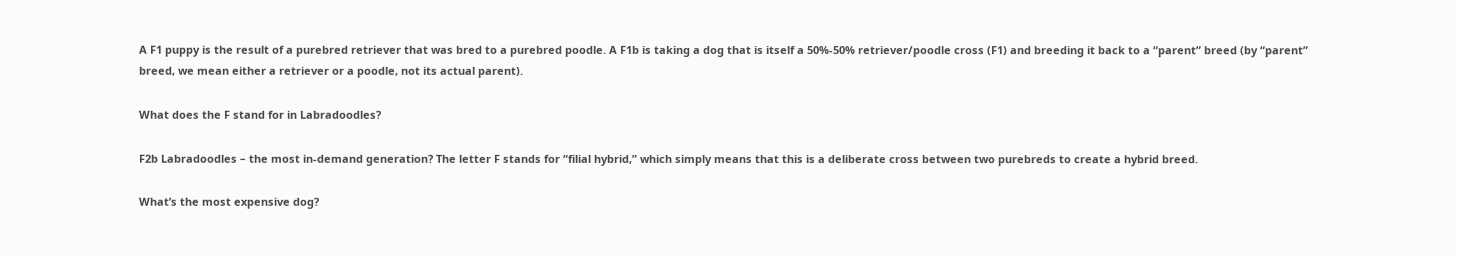A F1 puppy is the result of a purebred retriever that was bred to a purebred poodle. A F1b is taking a dog that is itself a 50%-50% retriever/poodle cross (F1) and breeding it back to a “parent” breed (by “parent” breed, we mean either a retriever or a poodle, not its actual parent).

What does the F stand for in Labradoodles?

F2b Labradoodles – the most in-demand generation? The letter F stands for “filial hybrid,” which simply means that this is a deliberate cross between two purebreds to create a hybrid breed.

What’s the most expensive dog?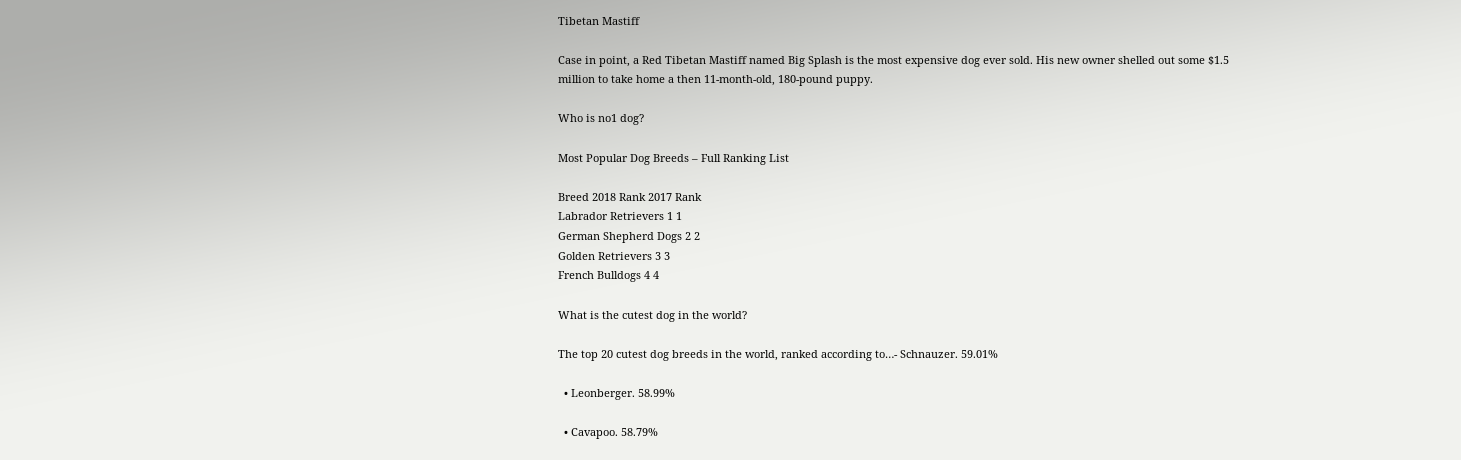Tibetan Mastiff

Case in point, a Red Tibetan Mastiff named Big Splash is the most expensive dog ever sold. His new owner shelled out some $1.5 million to take home a then 11-month-old, 180-pound puppy.

Who is no1 dog?

Most Popular Dog Breeds – Full Ranking List

Breed 2018 Rank 2017 Rank
Labrador Retrievers 1 1
German Shepherd Dogs 2 2
Golden Retrievers 3 3
French Bulldogs 4 4

What is the cutest dog in the world?

The top 20 cutest dog breeds in the world, ranked according to…- Schnauzer. 59.01%

  • Leonberger. 58.99%

  • Cavapoo. 58.79%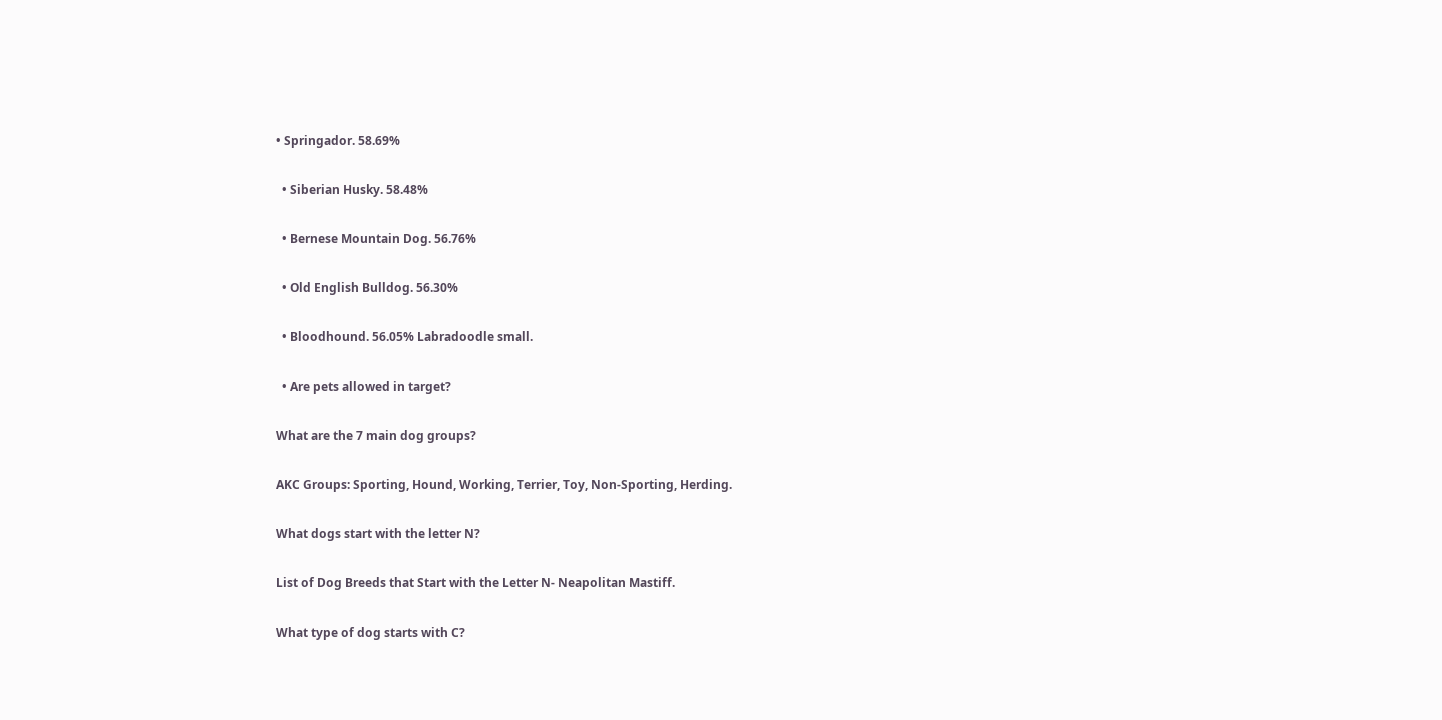• Springador. 58.69%

  • Siberian Husky. 58.48%

  • Bernese Mountain Dog. 56.76%

  • Old English Bulldog. 56.30%

  • Bloodhound. 56.05% Labradoodle small.

  • Are pets allowed in target?

What are the 7 main dog groups?

AKC Groups: Sporting, Hound, Working, Terrier, Toy, Non-Sporting, Herding.

What dogs start with the letter N?

List of Dog Breeds that Start with the Letter N- Neapolitan Mastiff.

What type of dog starts with C?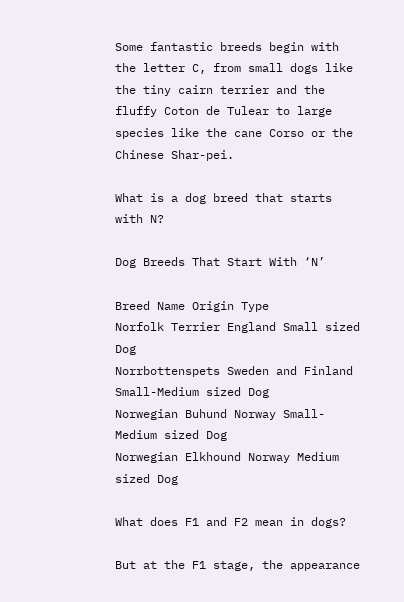Some fantastic breeds begin with the letter C, from small dogs like the tiny cairn terrier and the fluffy Coton de Tulear to large species like the cane Corso or the Chinese Shar-pei.

What is a dog breed that starts with N?

Dog Breeds That Start With ‘N’

Breed Name Origin Type
Norfolk Terrier England Small sized Dog
Norrbottenspets Sweden and Finland Small-Medium sized Dog
Norwegian Buhund Norway Small-Medium sized Dog
Norwegian Elkhound Norway Medium sized Dog

What does F1 and F2 mean in dogs?

But at the F1 stage, the appearance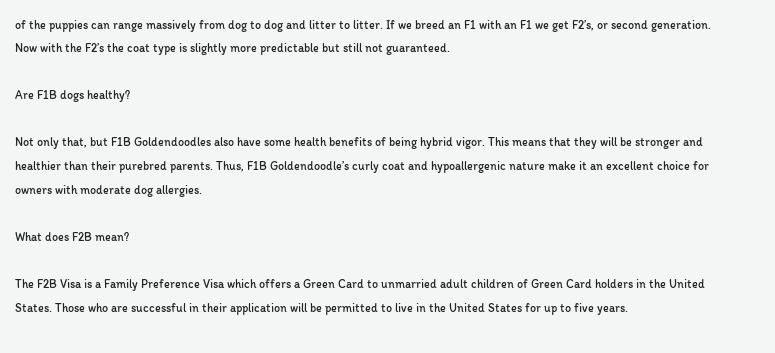of the puppies can range massively from dog to dog and litter to litter. If we breed an F1 with an F1 we get F2’s, or second generation. Now with the F2’s the coat type is slightly more predictable but still not guaranteed.

Are F1B dogs healthy?

Not only that, but F1B Goldendoodles also have some health benefits of being hybrid vigor. This means that they will be stronger and healthier than their purebred parents. Thus, F1B Goldendoodle’s curly coat and hypoallergenic nature make it an excellent choice for owners with moderate dog allergies.

What does F2B mean?

The F2B Visa is a Family Preference Visa which offers a Green Card to unmarried adult children of Green Card holders in the United States. Those who are successful in their application will be permitted to live in the United States for up to five years.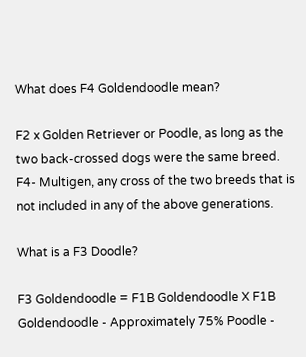What does F4 Goldendoodle mean?

F2 x Golden Retriever or Poodle, as long as the two back-crossed dogs were the same breed. F4- Multigen, any cross of the two breeds that is not included in any of the above generations.

What is a F3 Doodle?

F3 Goldendoodle = F1B Goldendoodle X F1B Goldendoodle - Approximately 75% Poodle -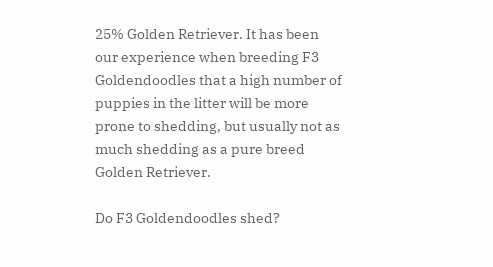25% Golden Retriever. It has been our experience when breeding F3 Goldendoodles that a high number of puppies in the litter will be more prone to shedding, but usually not as much shedding as a pure breed Golden Retriever.

Do F3 Goldendoodles shed?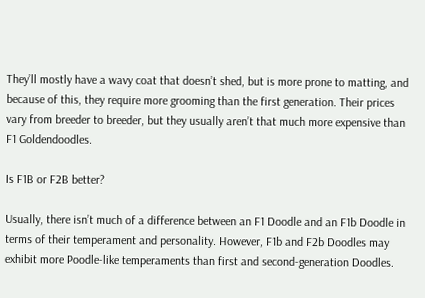They’ll mostly have a wavy coat that doesn’t shed, but is more prone to matting, and because of this, they require more grooming than the first generation. Their prices vary from breeder to breeder, but they usually aren’t that much more expensive than F1 Goldendoodles.

Is F1B or F2B better?

Usually, there isn’t much of a difference between an F1 Doodle and an F1b Doodle in terms of their temperament and personality. However, F1b and F2b Doodles may exhibit more Poodle-like temperaments than first and second-generation Doodles.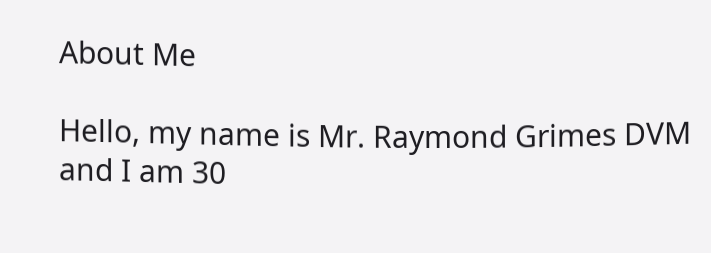About Me

Hello, my name is Mr. Raymond Grimes DVM and I am 30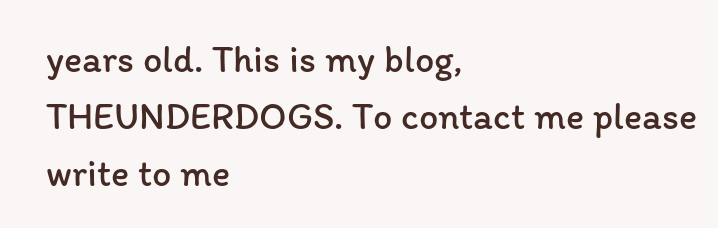years old. This is my blog, THEUNDERDOGS. To contact me please write to me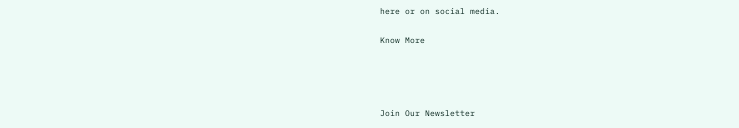here or on social media.

Know More




Join Our Newsletter